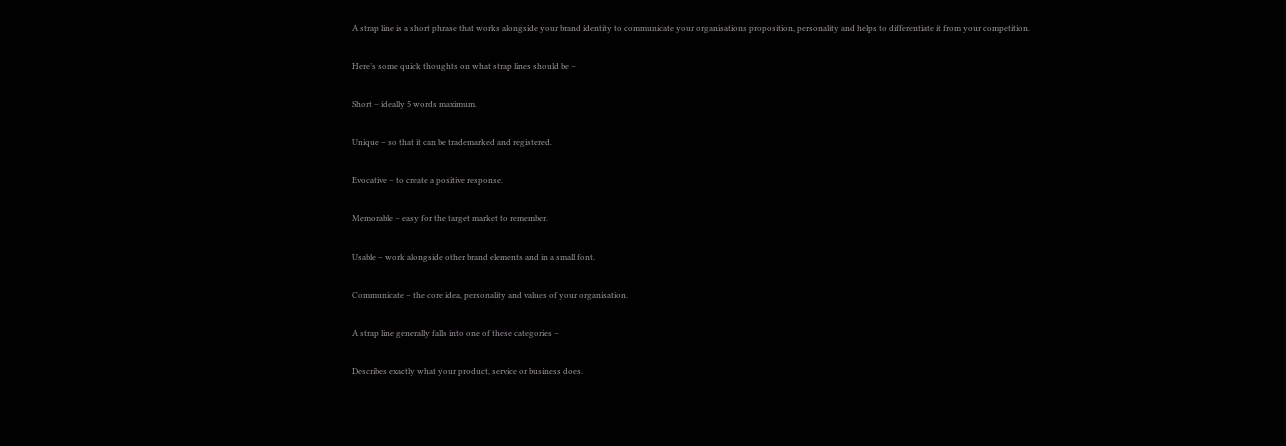A strap line is a short phrase that works alongside your brand identity to communicate your organisations proposition, personality and helps to differentiate it from your competition.

Here’s some quick thoughts on what strap lines should be –

Short – ideally 5 words maximum.

Unique – so that it can be trademarked and registered.

Evocative – to create a positive response.

Memorable – easy for the target market to remember.

Usable – work alongside other brand elements and in a small font.

Communicate – the core idea, personality and values of your organisation.

A strap line generally falls into one of these categories –

Describes exactly what your product, service or business does.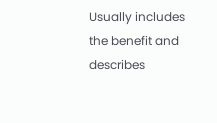Usually includes the benefit and describes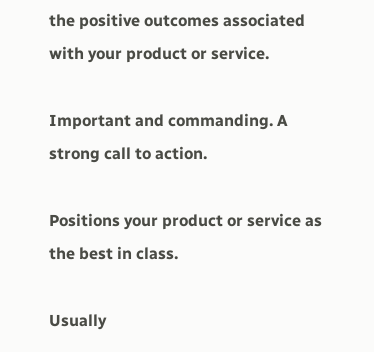the positive outcomes associated with your product or service.

Important and commanding. A strong call to action.

Positions your product or service as the best in class.

Usually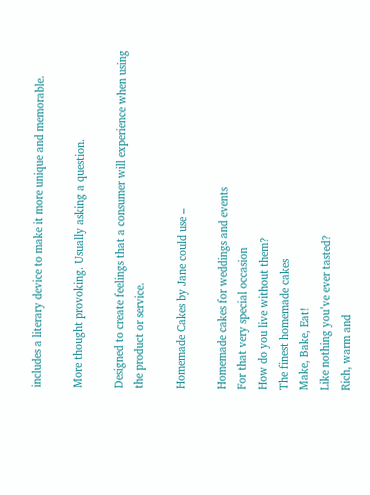includes a literary device to make it more unique and memorable.

More thought provoking. Usually asking a question.

Designed to create feelings that a consumer will experience when using the product or service.

Homemade Cakes by Jane could use –

Homemade cakes for weddings and events
For that very special occasion
How do you live without them?
The finest homemade cakes
Make, Bake, Eat!
Like nothing you’ve ever tasted?
Rich, warm and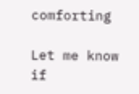comforting

Let me know if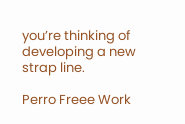you’re thinking of developing a new strap line.

Perro Freee Work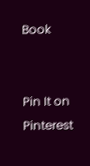Book


Pin It on Pinterest